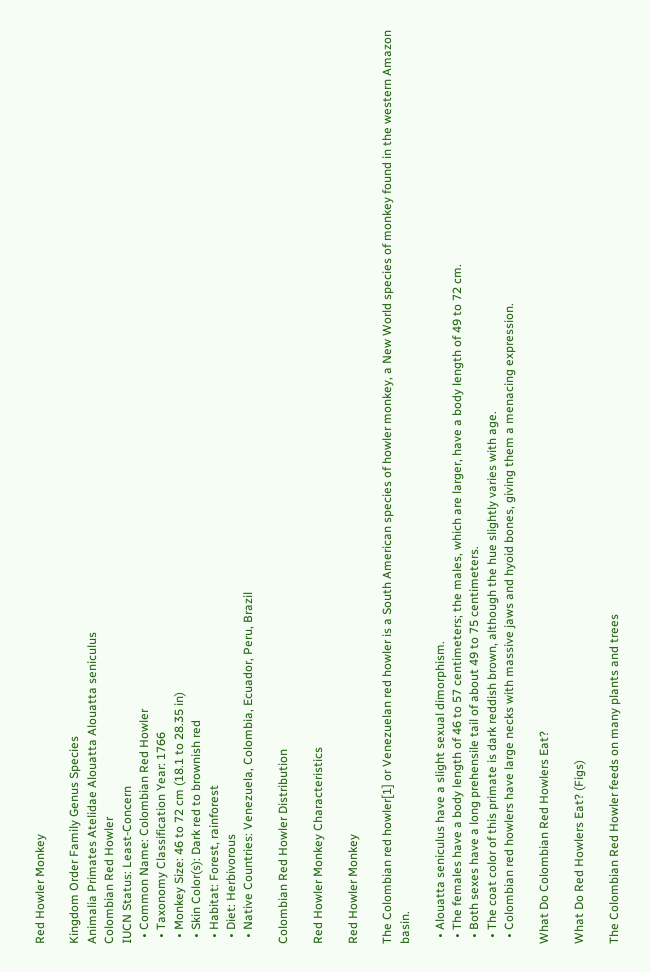Red Howler Monkey

Kingdom Order Family Genus Species
Animalia Primates Atelidae Alouatta Alouatta seniculus
Colombian Red Howler
IUCN Status: Least-Concern
  • Common Name: Colombian Red Howler
  • Taxonomy Classification Year: 1766
  • Monkey Size: 46 to 72 cm (18.1 to 28.35 in)
  • Skin Color(s): Dark red to brownish red
  • Habitat: Forest, rainforest
  • Diet: Herbivorous
  • Native Countries: Venezuela, Colombia, Ecuador, Peru, Brazil

Colombian Red Howler Distribution

Red Howler Monkey Characteristics

Red Howler Monkey

The Colombian red howler[1] or Venezuelan red howler is a South American species of howler monkey, a New World species of monkey found in the western Amazon basin.

  • Alouatta seniculus have a slight sexual dimorphism.
  • The females have a body length of 46 to 57 centimeters; the males, which are larger, have a body length of 49 to 72 cm.
  • Both sexes have a long prehensile tail of about 49 to 75 centimeters.
  • The coat color of this primate is dark reddish brown, although the hue slightly varies with age.
  • Colombian red howlers have large necks with massive jaws and hyoid bones, giving them a menacing expression.

What Do Colombian Red Howlers Eat?

What Do Red Howlers Eat? (Figs)

The Colombian Red Howler feeds on many plants and trees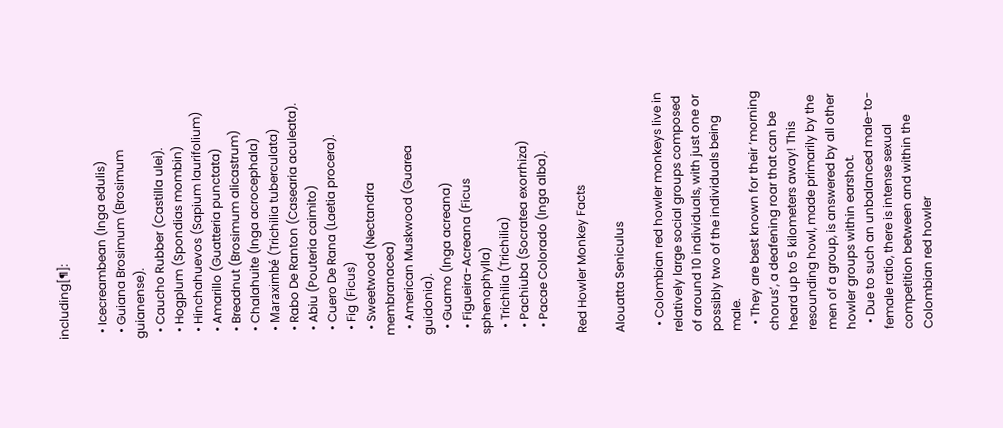including[¶]:

  • Icecreambean (Inga edulis)
  • Guiana Brosimum (Brosimum guianense).
  • Caucho Rubber (Castilla ulei).
  • Hogplum (Spondias mombin)
  • Hinchahuevos (Sapium laurifolium)
  • Amarillo (Guatteria punctata)
  • Breadnut (Brosimum alicastrum)
  • Chalahuite (Inga acrocephala)
  • Maraximbé (Trichilia tuberculata)
  • Rabo De Ranton (Casearia aculeata).
  • Abiu (Pouteria caimito)
  • Cuero De Rana (Laetia procera).
  • Fig (Ficus)
  • Sweetwood (Nectandra membranacea)
  • American Muskwood (Guarea guidonia).
  • Guamo (Inga acreana)
  • Figueira-Acreana (Ficus sphenophylla)
  • Trichilia (Trichilia)
  • Pachiuba (Socratea exorrhiza)
  • Pacae Colorado (Inga alba).

Red Howler Monkey Facts

Alouatta Seniculus

  • Colombian red howler monkeys live in relatively large social groups composed of around 10 individuals, with just one or possibly two of the individuals being male.
  • They are best known for their ‘morning chorus’, a deafening roar that can be heard up to 5 kilometers away! This resounding howl, made primarily by the men of a group, is answered by all other howler groups within earshot.
  • Due to such an unbalanced male-to-female ratio, there is intense sexual competition between and within the Colombian red howler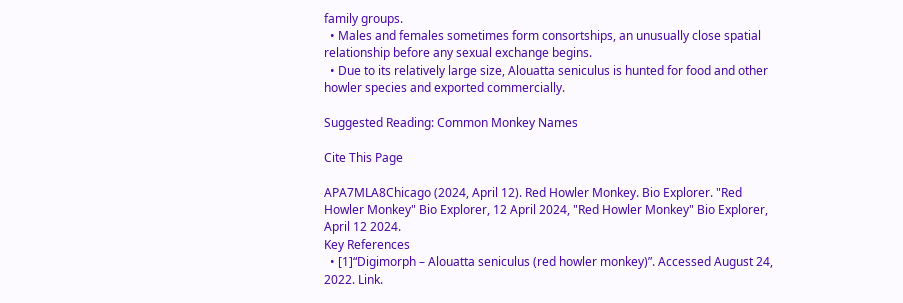family groups.
  • Males and females sometimes form consortships, an unusually close spatial relationship before any sexual exchange begins.
  • Due to its relatively large size, Alouatta seniculus is hunted for food and other howler species and exported commercially.

Suggested Reading: Common Monkey Names

Cite This Page

APA7MLA8Chicago (2024, April 12). Red Howler Monkey. Bio Explorer. "Red Howler Monkey" Bio Explorer, 12 April 2024, "Red Howler Monkey" Bio Explorer, April 12 2024.
Key References
  • [1]“Digimorph – Alouatta seniculus (red howler monkey)”. Accessed August 24, 2022. Link.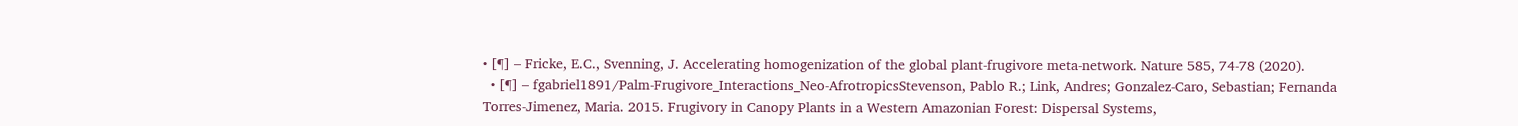• [¶] – Fricke, E.C., Svenning, J. Accelerating homogenization of the global plant-frugivore meta-network. Nature 585, 74-78 (2020).
  • [¶] – fgabriel1891/Palm-Frugivore_Interactions_Neo-AfrotropicsStevenson, Pablo R.; Link, Andres; Gonzalez-Caro, Sebastian; Fernanda Torres-Jimenez, Maria. 2015. Frugivory in Canopy Plants in a Western Amazonian Forest: Dispersal Systems,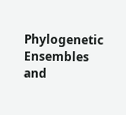Phylogenetic Ensembles and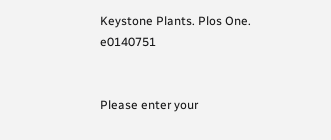Keystone Plants. Plos One. e0140751


Please enter your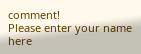comment!
Please enter your name here